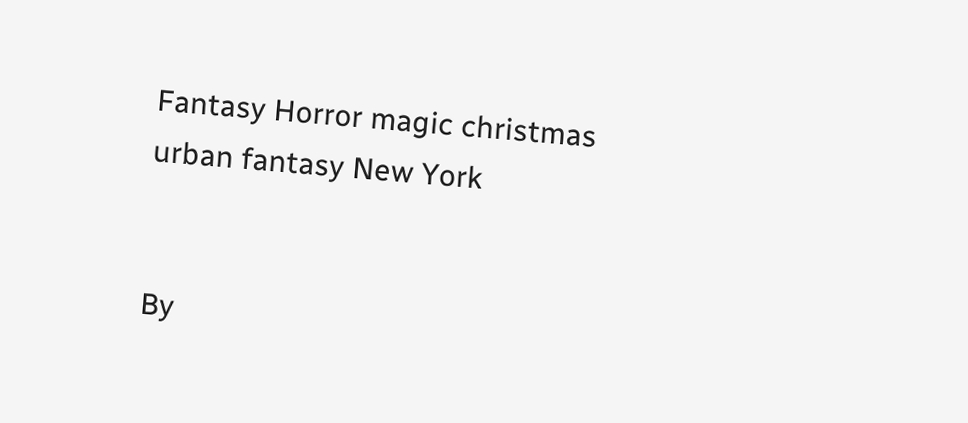Fantasy Horror magic christmas urban fantasy New York


By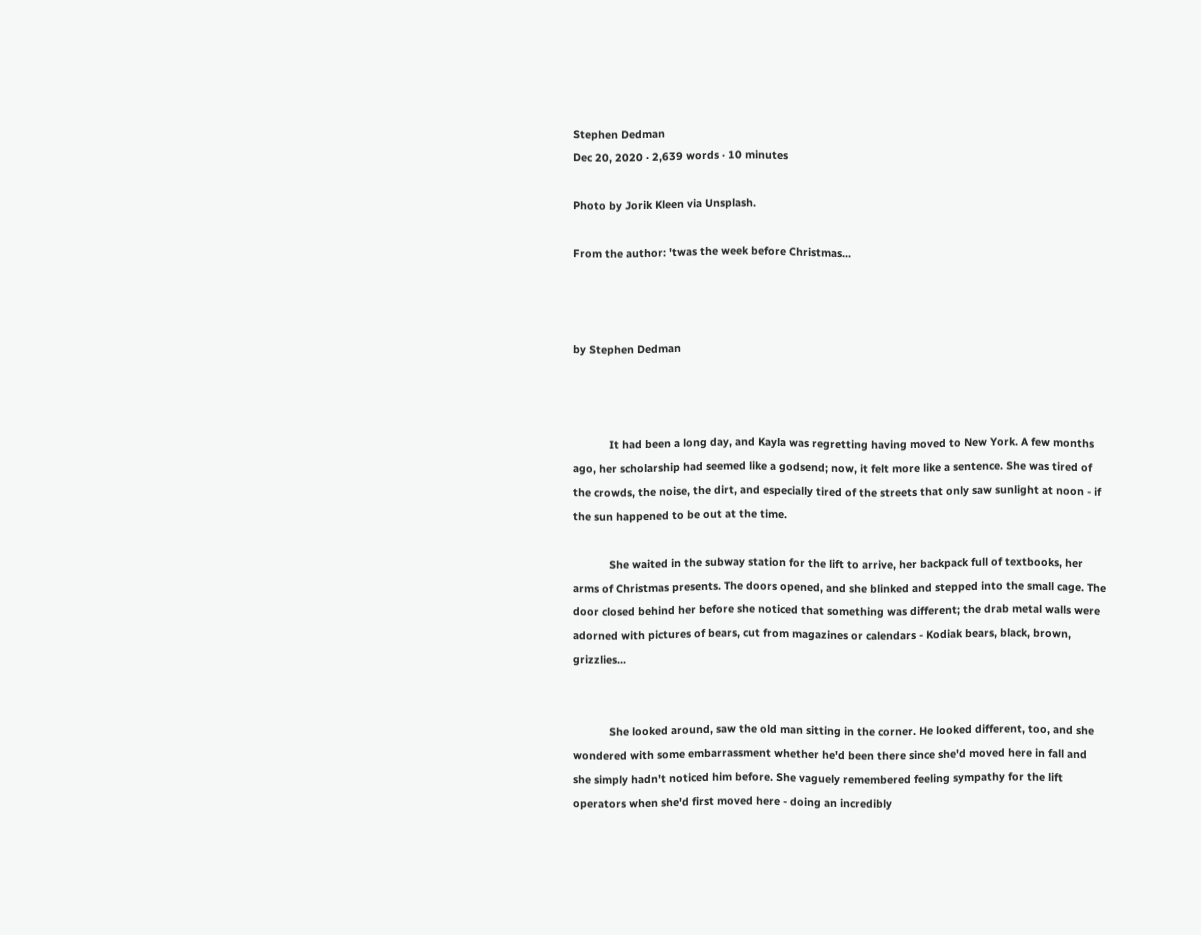Stephen Dedman
Dec 20, 2020 · 2,639 words · 10 minutes

Photo by Jorik Kleen via Unsplash.

From the author: 'twas the week before Christmas...



by Stephen Dedman



            It had been a long day, and Kayla was regretting having moved to New York. A few months ago, her scholarship had seemed like a godsend; now, it felt more like a sentence. She was tired of the crowds, the noise, the dirt, and especially tired of the streets that only saw sunlight at noon - if the sun happened to be out at the time.

            She waited in the subway station for the lift to arrive, her backpack full of textbooks, her arms of Christmas presents. The doors opened, and she blinked and stepped into the small cage. The door closed behind her before she noticed that something was different; the drab metal walls were adorned with pictures of bears, cut from magazines or calendars - Kodiak bears, black, brown, grizzlies...


            She looked around, saw the old man sitting in the corner. He looked different, too, and she wondered with some embarrassment whether he'd been there since she'd moved here in fall and she simply hadn't noticed him before. She vaguely remembered feeling sympathy for the lift operators when she'd first moved here - doing an incredibly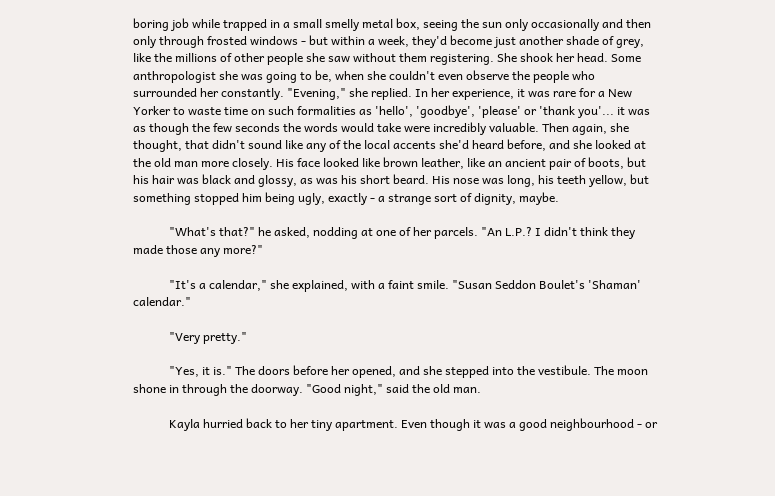boring job while trapped in a small smelly metal box, seeing the sun only occasionally and then only through frosted windows - but within a week, they'd become just another shade of grey, like the millions of other people she saw without them registering. She shook her head. Some anthropologist she was going to be, when she couldn't even observe the people who surrounded her constantly. "Evening," she replied. In her experience, it was rare for a New Yorker to waste time on such formalities as 'hello', 'goodbye', 'please' or 'thank you'... it was as though the few seconds the words would take were incredibly valuable. Then again, she thought, that didn't sound like any of the local accents she'd heard before, and she looked at the old man more closely. His face looked like brown leather, like an ancient pair of boots, but his hair was black and glossy, as was his short beard. His nose was long, his teeth yellow, but something stopped him being ugly, exactly - a strange sort of dignity, maybe.

            "What's that?" he asked, nodding at one of her parcels. "An L.P.? I didn't think they made those any more?"

            "It's a calendar," she explained, with a faint smile. "Susan Seddon Boulet's 'Shaman' calendar."

            "Very pretty."

            "Yes, it is." The doors before her opened, and she stepped into the vestibule. The moon shone in through the doorway. "Good night," said the old man.

            Kayla hurried back to her tiny apartment. Even though it was a good neighbourhood - or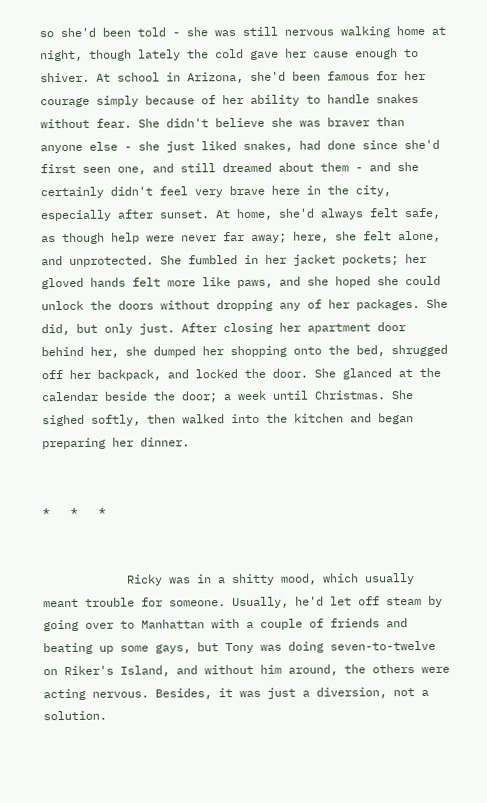so she'd been told - she was still nervous walking home at night, though lately the cold gave her cause enough to shiver. At school in Arizona, she'd been famous for her courage simply because of her ability to handle snakes without fear. She didn't believe she was braver than anyone else - she just liked snakes, had done since she'd first seen one, and still dreamed about them - and she certainly didn't feel very brave here in the city, especially after sunset. At home, she'd always felt safe, as though help were never far away; here, she felt alone, and unprotected. She fumbled in her jacket pockets; her gloved hands felt more like paws, and she hoped she could unlock the doors without dropping any of her packages. She did, but only just. After closing her apartment door behind her, she dumped her shopping onto the bed, shrugged off her backpack, and locked the door. She glanced at the calendar beside the door; a week until Christmas. She sighed softly, then walked into the kitchen and began preparing her dinner.


*   *   *


            Ricky was in a shitty mood, which usually meant trouble for someone. Usually, he'd let off steam by going over to Manhattan with a couple of friends and beating up some gays, but Tony was doing seven-to-twelve on Riker's Island, and without him around, the others were acting nervous. Besides, it was just a diversion, not a solution.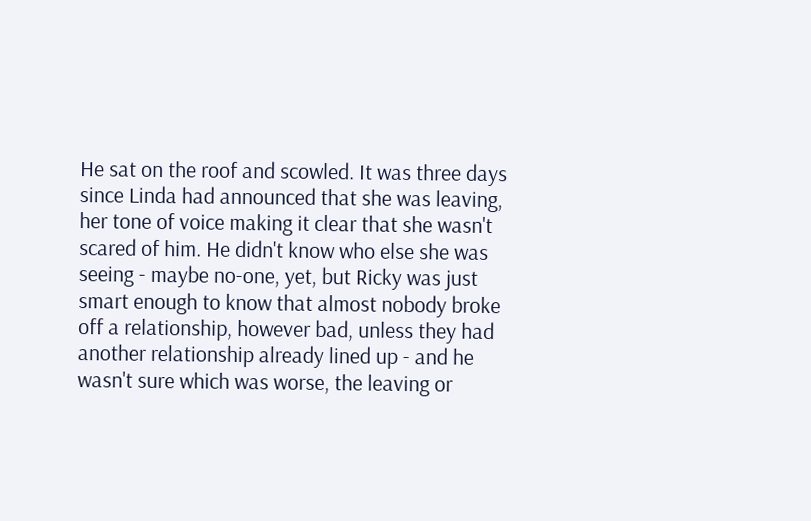He sat on the roof and scowled. It was three days since Linda had announced that she was leaving, her tone of voice making it clear that she wasn't scared of him. He didn't know who else she was seeing - maybe no-one, yet, but Ricky was just smart enough to know that almost nobody broke off a relationship, however bad, unless they had another relationship already lined up - and he wasn't sure which was worse, the leaving or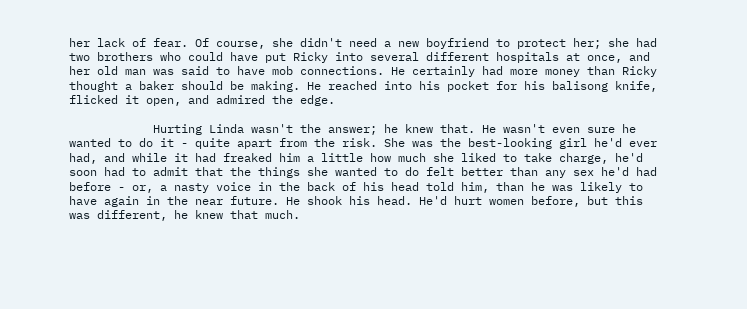her lack of fear. Of course, she didn't need a new boyfriend to protect her; she had two brothers who could have put Ricky into several different hospitals at once, and her old man was said to have mob connections. He certainly had more money than Ricky thought a baker should be making. He reached into his pocket for his balisong knife, flicked it open, and admired the edge.

            Hurting Linda wasn't the answer; he knew that. He wasn't even sure he wanted to do it - quite apart from the risk. She was the best-looking girl he'd ever had, and while it had freaked him a little how much she liked to take charge, he'd soon had to admit that the things she wanted to do felt better than any sex he'd had before - or, a nasty voice in the back of his head told him, than he was likely to have again in the near future. He shook his head. He'd hurt women before, but this was different, he knew that much.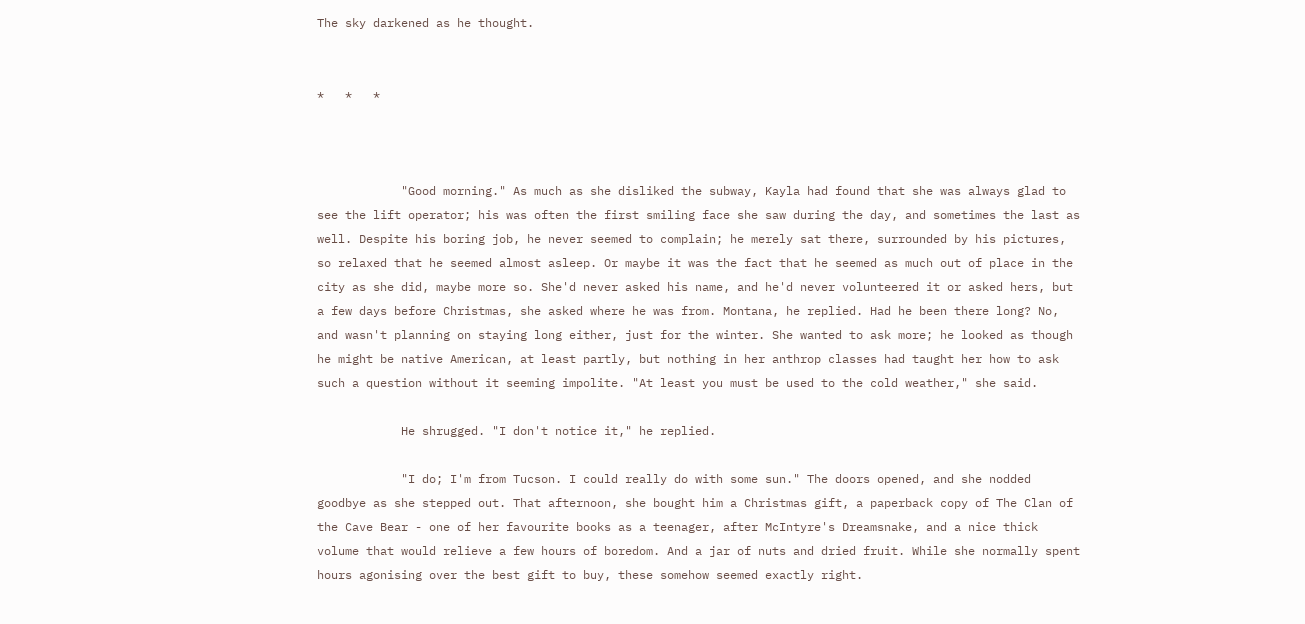The sky darkened as he thought.


*   *   *



            "Good morning." As much as she disliked the subway, Kayla had found that she was always glad to see the lift operator; his was often the first smiling face she saw during the day, and sometimes the last as well. Despite his boring job, he never seemed to complain; he merely sat there, surrounded by his pictures, so relaxed that he seemed almost asleep. Or maybe it was the fact that he seemed as much out of place in the city as she did, maybe more so. She'd never asked his name, and he'd never volunteered it or asked hers, but a few days before Christmas, she asked where he was from. Montana, he replied. Had he been there long? No, and wasn't planning on staying long either, just for the winter. She wanted to ask more; he looked as though he might be native American, at least partly, but nothing in her anthrop classes had taught her how to ask such a question without it seeming impolite. "At least you must be used to the cold weather," she said.

            He shrugged. "I don't notice it," he replied.

            "I do; I'm from Tucson. I could really do with some sun." The doors opened, and she nodded goodbye as she stepped out. That afternoon, she bought him a Christmas gift, a paperback copy of The Clan of the Cave Bear - one of her favourite books as a teenager, after McIntyre's Dreamsnake, and a nice thick volume that would relieve a few hours of boredom. And a jar of nuts and dried fruit. While she normally spent hours agonising over the best gift to buy, these somehow seemed exactly right.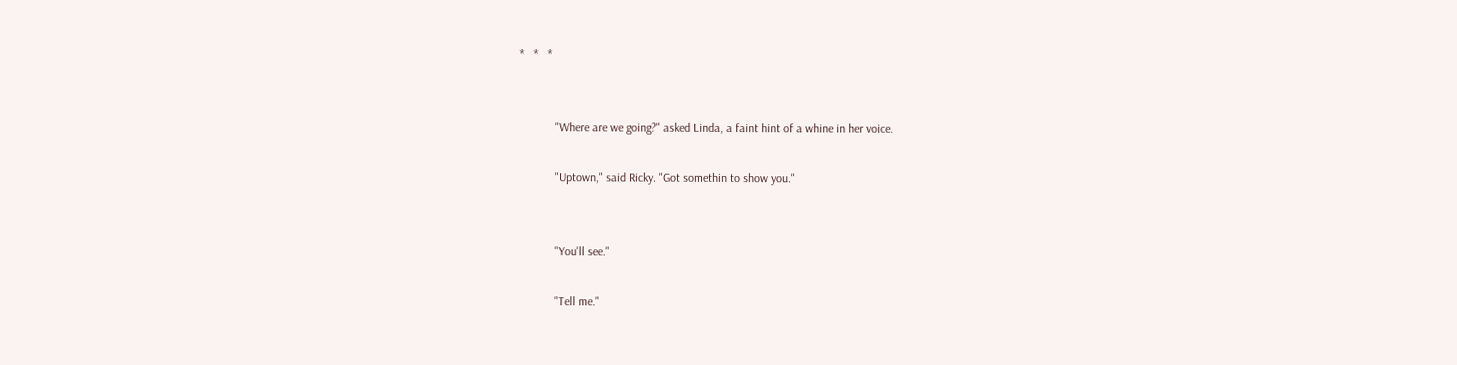*   *   *


            "Where are we going?" asked Linda, a faint hint of a whine in her voice.

            "Uptown," said Ricky. "Got somethin to show you."


            "You'll see."

            "Tell me."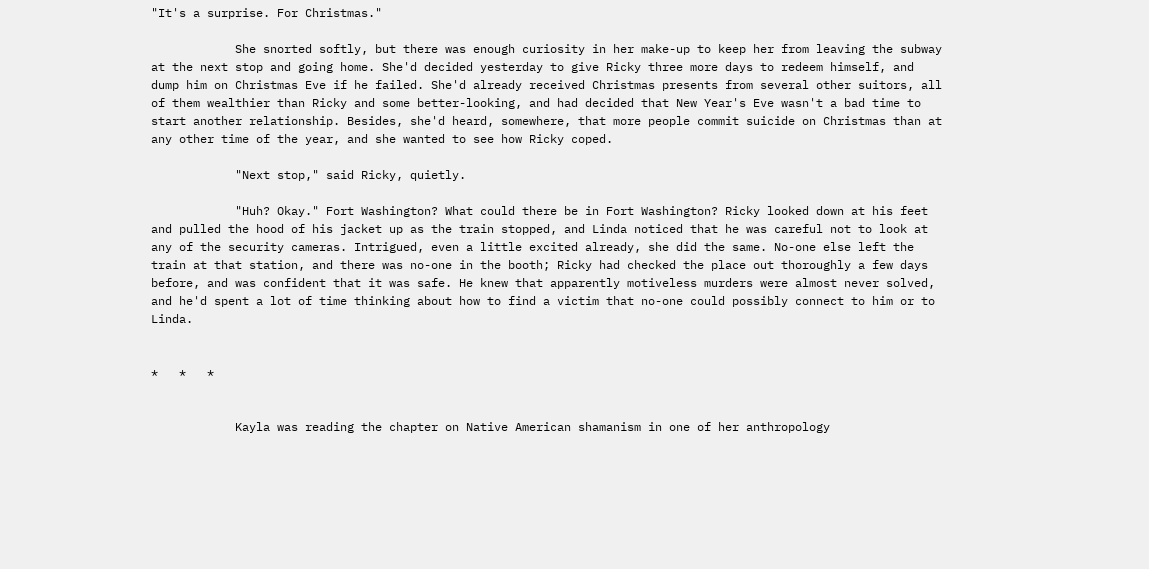"It's a surprise. For Christmas."

            She snorted softly, but there was enough curiosity in her make-up to keep her from leaving the subway at the next stop and going home. She'd decided yesterday to give Ricky three more days to redeem himself, and dump him on Christmas Eve if he failed. She'd already received Christmas presents from several other suitors, all of them wealthier than Ricky and some better-looking, and had decided that New Year's Eve wasn't a bad time to start another relationship. Besides, she'd heard, somewhere, that more people commit suicide on Christmas than at any other time of the year, and she wanted to see how Ricky coped.

            "Next stop," said Ricky, quietly.

            "Huh? Okay." Fort Washington? What could there be in Fort Washington? Ricky looked down at his feet and pulled the hood of his jacket up as the train stopped, and Linda noticed that he was careful not to look at any of the security cameras. Intrigued, even a little excited already, she did the same. No-one else left the train at that station, and there was no-one in the booth; Ricky had checked the place out thoroughly a few days before, and was confident that it was safe. He knew that apparently motiveless murders were almost never solved, and he'd spent a lot of time thinking about how to find a victim that no-one could possibly connect to him or to Linda.


*   *   *


            Kayla was reading the chapter on Native American shamanism in one of her anthropology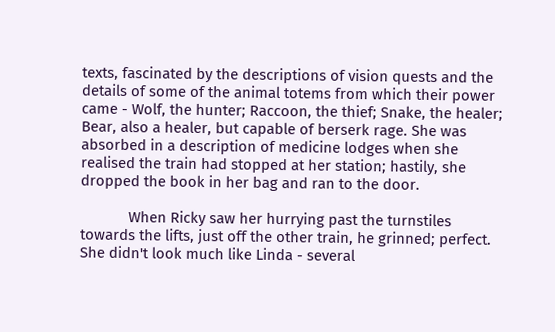texts, fascinated by the descriptions of vision quests and the details of some of the animal totems from which their power came - Wolf, the hunter; Raccoon, the thief; Snake, the healer; Bear, also a healer, but capable of berserk rage. She was absorbed in a description of medicine lodges when she realised the train had stopped at her station; hastily, she dropped the book in her bag and ran to the door.

            When Ricky saw her hurrying past the turnstiles towards the lifts, just off the other train, he grinned; perfect. She didn't look much like Linda - several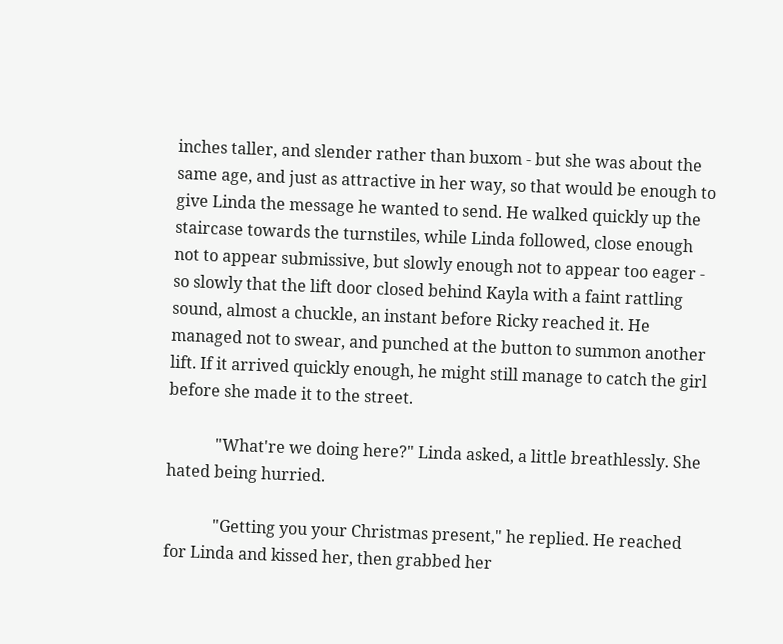inches taller, and slender rather than buxom - but she was about the same age, and just as attractive in her way, so that would be enough to give Linda the message he wanted to send. He walked quickly up the staircase towards the turnstiles, while Linda followed, close enough not to appear submissive, but slowly enough not to appear too eager - so slowly that the lift door closed behind Kayla with a faint rattling sound, almost a chuckle, an instant before Ricky reached it. He managed not to swear, and punched at the button to summon another lift. If it arrived quickly enough, he might still manage to catch the girl before she made it to the street.

            "What're we doing here?" Linda asked, a little breathlessly. She hated being hurried.

            "Getting you your Christmas present," he replied. He reached for Linda and kissed her, then grabbed her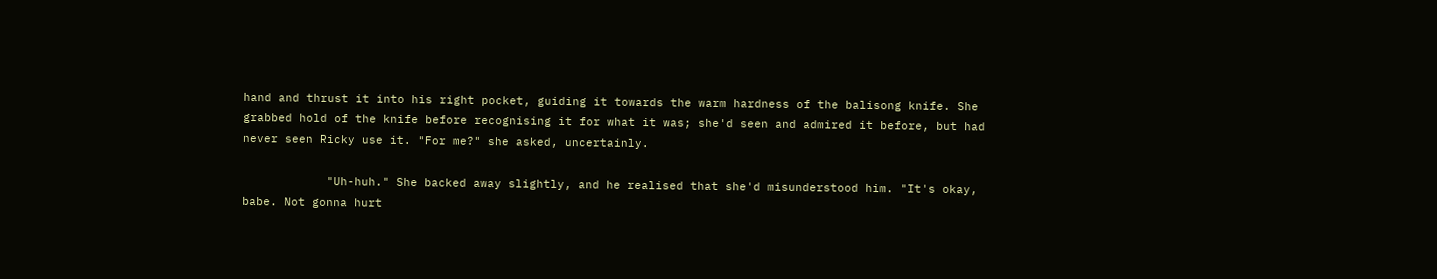hand and thrust it into his right pocket, guiding it towards the warm hardness of the balisong knife. She grabbed hold of the knife before recognising it for what it was; she'd seen and admired it before, but had never seen Ricky use it. "For me?" she asked, uncertainly.

            "Uh-huh." She backed away slightly, and he realised that she'd misunderstood him. "It's okay, babe. Not gonna hurt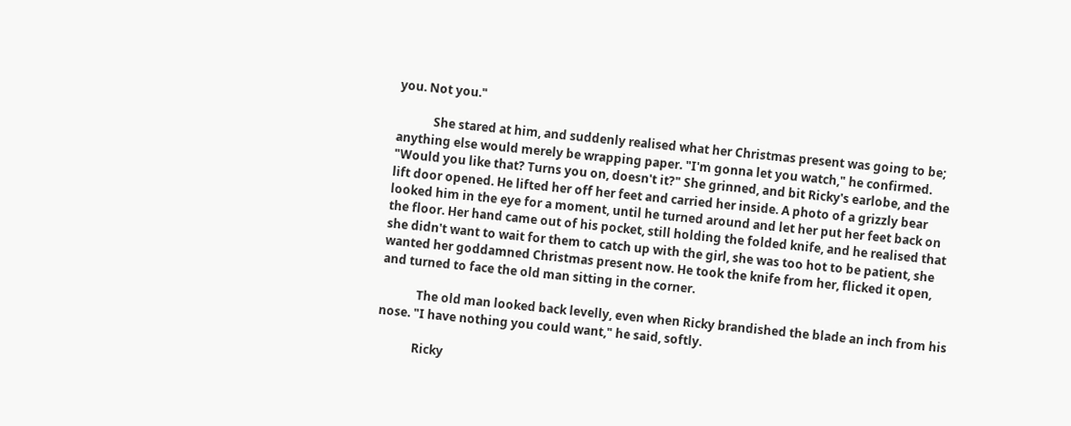you. Not you."

            She stared at him, and suddenly realised what her Christmas present was going to be; anything else would merely be wrapping paper. "I'm gonna let you watch," he confirmed. "Would you like that? Turns you on, doesn't it?" She grinned, and bit Ricky's earlobe, and the lift door opened. He lifted her off her feet and carried her inside. A photo of a grizzly bear looked him in the eye for a moment, until he turned around and let her put her feet back on the floor. Her hand came out of his pocket, still holding the folded knife, and he realised that she didn't want to wait for them to catch up with the girl, she was too hot to be patient, she wanted her goddamned Christmas present now. He took the knife from her, flicked it open, and turned to face the old man sitting in the corner.

            The old man looked back levelly, even when Ricky brandished the blade an inch from his nose. "I have nothing you could want," he said, softly.

            Ricky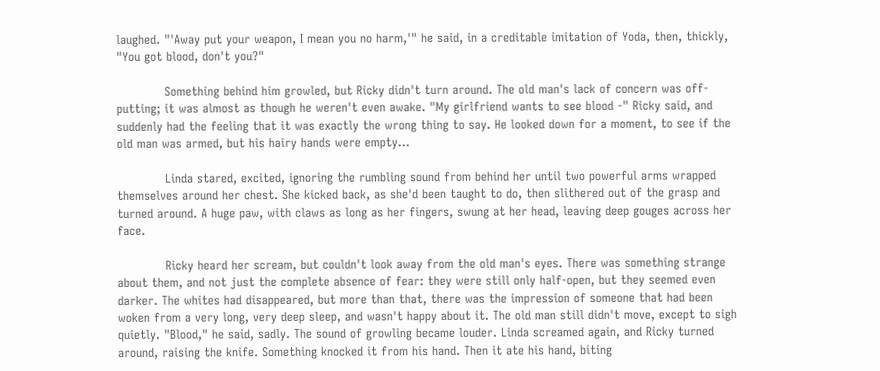laughed. "'Away put your weapon, I mean you no harm,'" he said, in a creditable imitation of Yoda, then, thickly, "You got blood, don't you?"

            Something behind him growled, but Ricky didn't turn around. The old man's lack of concern was off-putting; it was almost as though he weren't even awake. "My girlfriend wants to see blood -" Ricky said, and suddenly had the feeling that it was exactly the wrong thing to say. He looked down for a moment, to see if the old man was armed, but his hairy hands were empty...

            Linda stared, excited, ignoring the rumbling sound from behind her until two powerful arms wrapped themselves around her chest. She kicked back, as she'd been taught to do, then slithered out of the grasp and turned around. A huge paw, with claws as long as her fingers, swung at her head, leaving deep gouges across her face.

            Ricky heard her scream, but couldn't look away from the old man's eyes. There was something strange about them, and not just the complete absence of fear: they were still only half-open, but they seemed even darker. The whites had disappeared, but more than that, there was the impression of someone that had been woken from a very long, very deep sleep, and wasn't happy about it. The old man still didn't move, except to sigh quietly. "Blood," he said, sadly. The sound of growling became louder. Linda screamed again, and Ricky turned around, raising the knife. Something knocked it from his hand. Then it ate his hand, biting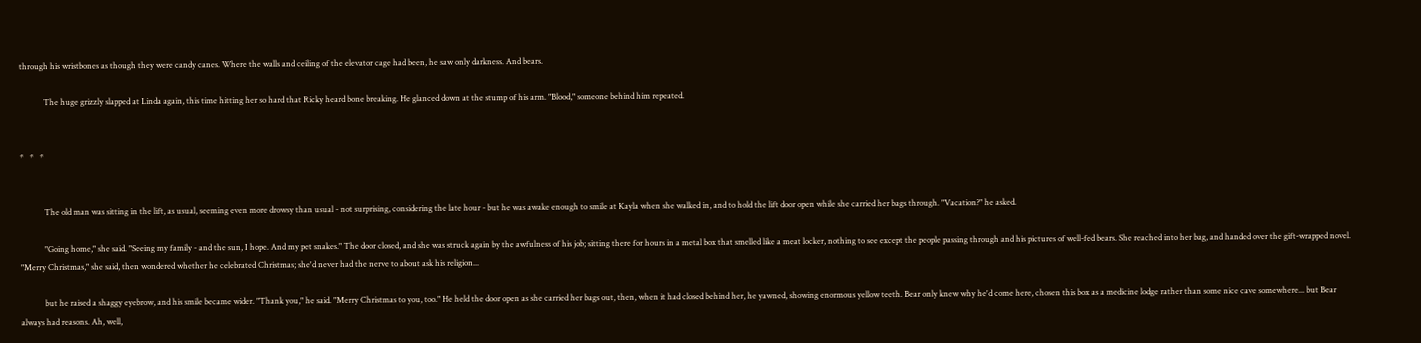through his wristbones as though they were candy canes. Where the walls and ceiling of the elevator cage had been, he saw only darkness. And bears.

            The huge grizzly slapped at Linda again, this time hitting her so hard that Ricky heard bone breaking. He glanced down at the stump of his arm. "Blood," someone behind him repeated.


*   *   *


            The old man was sitting in the lift, as usual, seeming even more drowsy than usual - not surprising, considering the late hour - but he was awake enough to smile at Kayla when she walked in, and to hold the lift door open while she carried her bags through. "Vacation?" he asked.

            "Going home," she said. "Seeing my family - and the sun, I hope. And my pet snakes." The door closed, and she was struck again by the awfulness of his job; sitting there for hours in a metal box that smelled like a meat locker, nothing to see except the people passing through and his pictures of well-fed bears. She reached into her bag, and handed over the gift-wrapped novel. "Merry Christmas," she said, then wondered whether he celebrated Christmas; she'd never had the nerve to about ask his religion...

            but he raised a shaggy eyebrow, and his smile became wider. "Thank you," he said. "Merry Christmas to you, too." He held the door open as she carried her bags out, then, when it had closed behind her, he yawned, showing enormous yellow teeth. Bear only knew why he'd come here, chosen this box as a medicine lodge rather than some nice cave somewhere... but Bear always had reasons. Ah, well,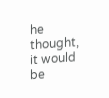he thought, it would be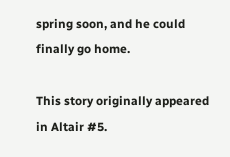spring soon, and he could finally go home.

This story originally appeared in Altair #5.